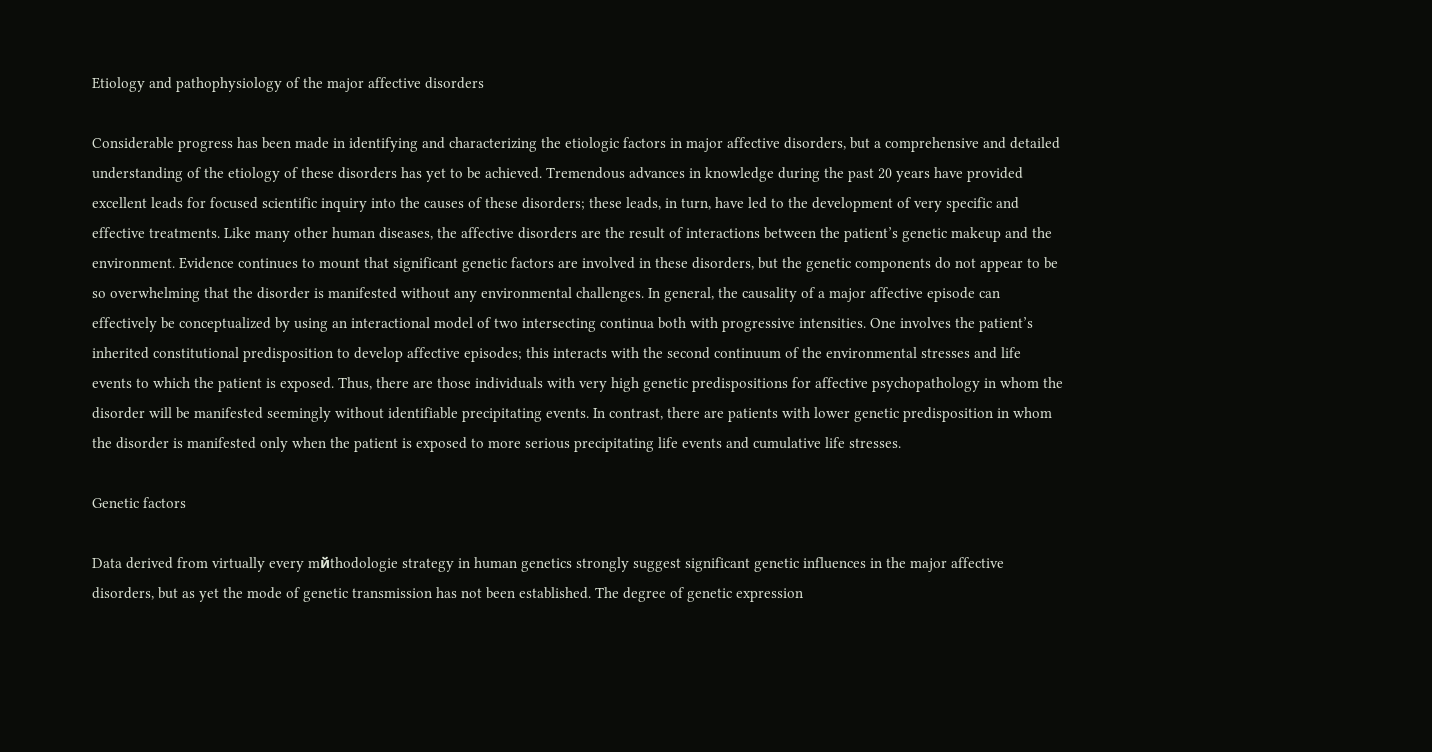Etiology and pathophysiology of the major affective disorders

Considerable progress has been made in identifying and characterizing the etiologic factors in major affective disorders, but a comprehensive and detailed understanding of the etiology of these disorders has yet to be achieved. Tremendous advances in knowledge during the past 20 years have provided excellent leads for focused scientific inquiry into the causes of these disorders; these leads, in turn, have led to the development of very specific and effective treatments. Like many other human diseases, the affective disorders are the result of interactions between the patient’s genetic makeup and the environment. Evidence continues to mount that significant genetic factors are involved in these disorders, but the genetic components do not appear to be so overwhelming that the disorder is manifested without any environmental challenges. In general, the causality of a major affective episode can effectively be conceptualized by using an interactional model of two intersecting continua both with progressive intensities. One involves the patient’s inherited constitutional predisposition to develop affective episodes; this interacts with the second continuum of the environmental stresses and life events to which the patient is exposed. Thus, there are those individuals with very high genetic predispositions for affective psychopathology in whom the disorder will be manifested seemingly without identifiable precipitating events. In contrast, there are patients with lower genetic predisposition in whom the disorder is manifested only when the patient is exposed to more serious precipitating life events and cumulative life stresses.

Genetic factors

Data derived from virtually every mйthodologie strategy in human genetics strongly suggest significant genetic influences in the major affective disorders, but as yet the mode of genetic transmission has not been established. The degree of genetic expression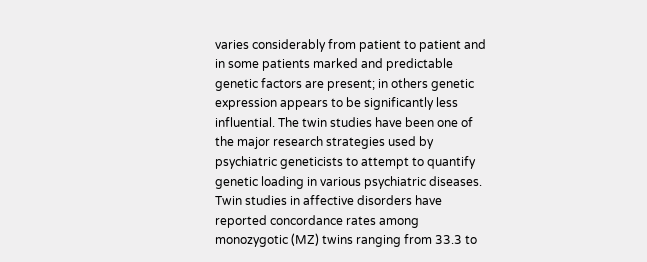varies considerably from patient to patient and in some patients marked and predictable genetic factors are present; in others genetic expression appears to be significantly less influential. The twin studies have been one of the major research strategies used by psychiatric geneticists to attempt to quantify genetic loading in various psychiatric diseases. Twin studies in affective disorders have reported concordance rates among monozygotic (MZ) twins ranging from 33.3 to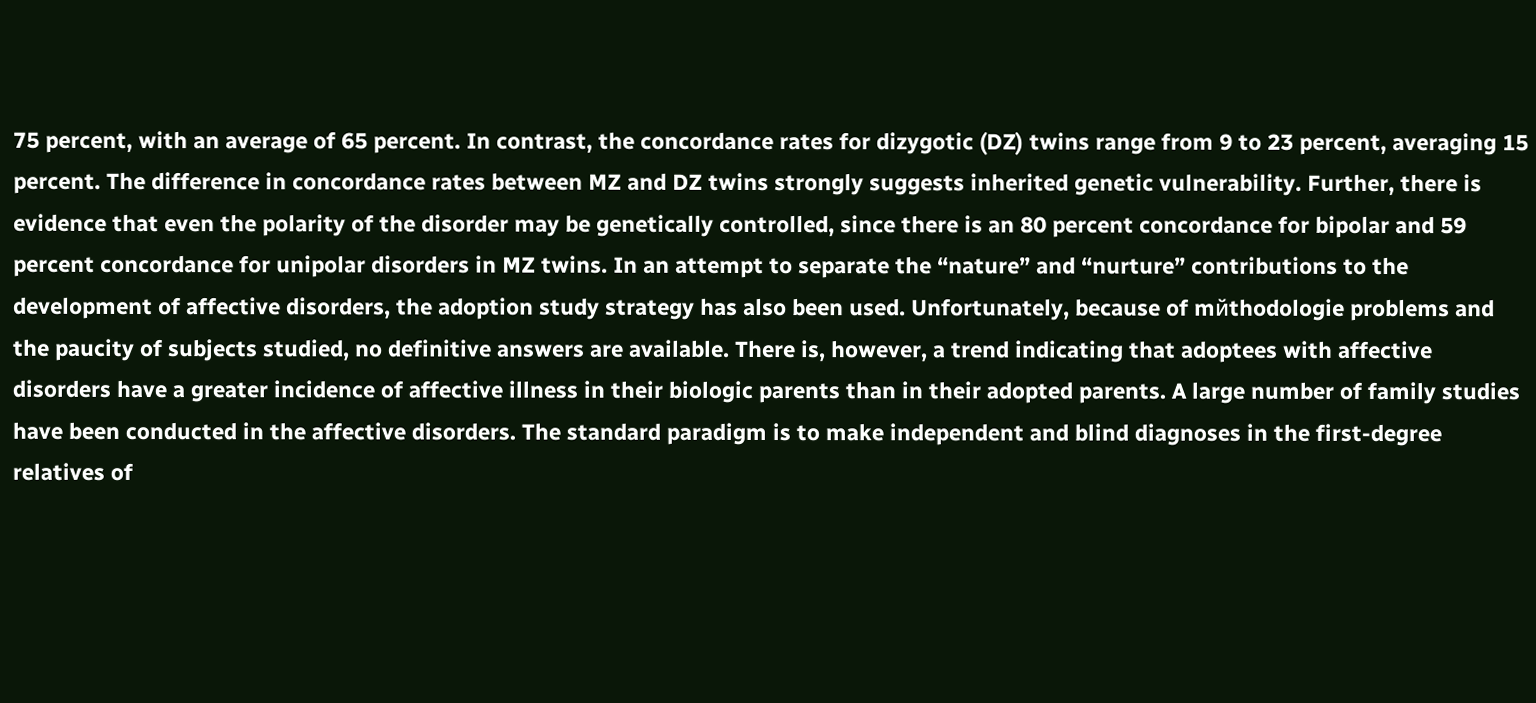75 percent, with an average of 65 percent. In contrast, the concordance rates for dizygotic (DZ) twins range from 9 to 23 percent, averaging 15 percent. The difference in concordance rates between MZ and DZ twins strongly suggests inherited genetic vulnerability. Further, there is evidence that even the polarity of the disorder may be genetically controlled, since there is an 80 percent concordance for bipolar and 59 percent concordance for unipolar disorders in MZ twins. In an attempt to separate the “nature” and “nurture” contributions to the development of affective disorders, the adoption study strategy has also been used. Unfortunately, because of mйthodologie problems and the paucity of subjects studied, no definitive answers are available. There is, however, a trend indicating that adoptees with affective disorders have a greater incidence of affective illness in their biologic parents than in their adopted parents. A large number of family studies have been conducted in the affective disorders. The standard paradigm is to make independent and blind diagnoses in the first-degree relatives of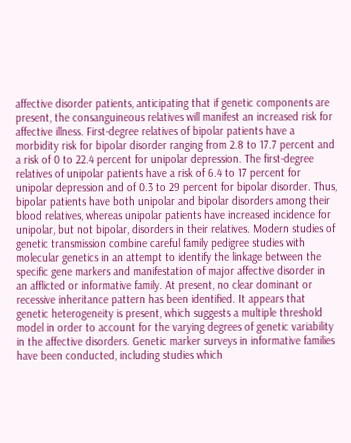affective disorder patients, anticipating that if genetic components are present, the consanguineous relatives will manifest an increased risk for affective illness. First-degree relatives of bipolar patients have a morbidity risk for bipolar disorder ranging from 2.8 to 17.7 percent and a risk of 0 to 22.4 percent for unipolar depression. The first-degree relatives of unipolar patients have a risk of 6.4 to 17 percent for unipolar depression and of 0.3 to 29 percent for bipolar disorder. Thus, bipolar patients have both unipolar and bipolar disorders among their blood relatives, whereas unipolar patients have increased incidence for unipolar, but not bipolar, disorders in their relatives. Modern studies of genetic transmission combine careful family pedigree studies with molecular genetics in an attempt to identify the linkage between the specific gene markers and manifestation of major affective disorder in an afflicted or informative family. At present, no clear dominant or recessive inheritance pattern has been identified. It appears that genetic heterogeneity is present, which suggests a multiple threshold model in order to account for the varying degrees of genetic variability in the affective disorders. Genetic marker surveys in informative families have been conducted, including studies which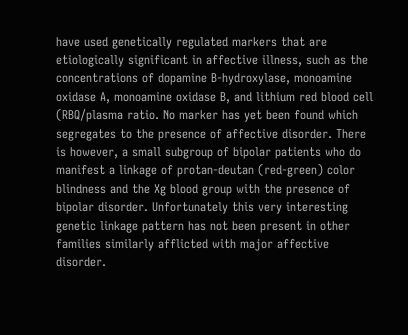have used genetically regulated markers that are etiologically significant in affective illness, such as the concentrations of dopamine B-hydroxylase, monoamine oxidase A, monoamine oxidase B, and lithium red blood cell (RBQ/plasma ratio. No marker has yet been found which segregates to the presence of affective disorder. There is however, a small subgroup of bipolar patients who do manifest a linkage of protan-deutan (red-green) color blindness and the Xg blood group with the presence of bipolar disorder. Unfortunately this very interesting genetic linkage pattern has not been present in other families similarly afflicted with major affective disorder.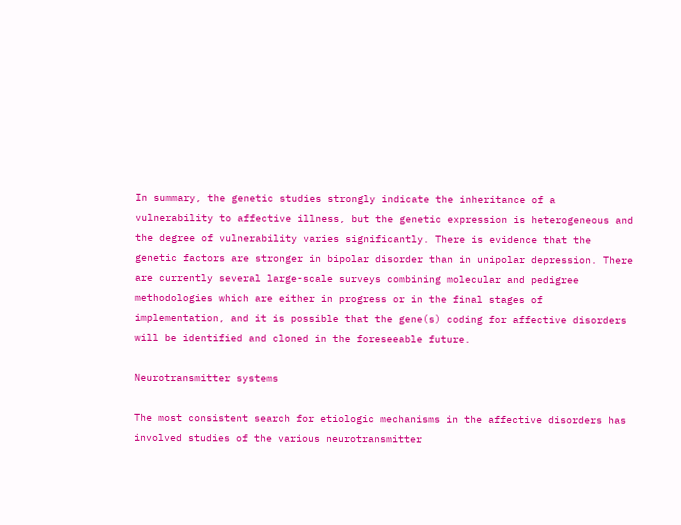In summary, the genetic studies strongly indicate the inheritance of a vulnerability to affective illness, but the genetic expression is heterogeneous and the degree of vulnerability varies significantly. There is evidence that the genetic factors are stronger in bipolar disorder than in unipolar depression. There are currently several large-scale surveys combining molecular and pedigree methodologies which are either in progress or in the final stages of implementation, and it is possible that the gene(s) coding for affective disorders will be identified and cloned in the foreseeable future.

Neurotransmitter systems

The most consistent search for etiologic mechanisms in the affective disorders has involved studies of the various neurotransmitter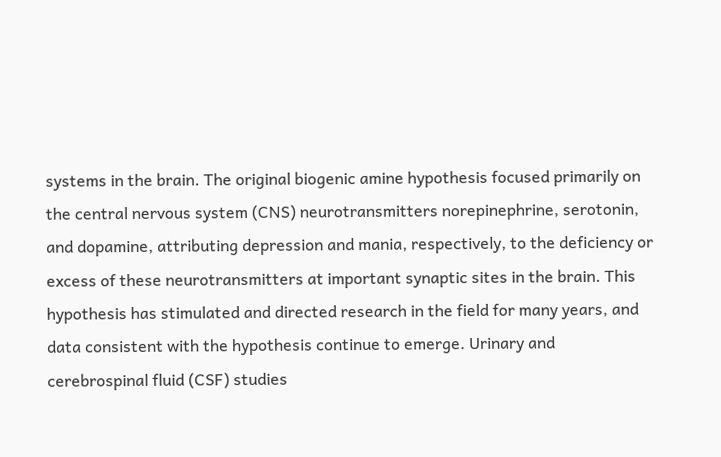systems in the brain. The original biogenic amine hypothesis focused primarily on the central nervous system (CNS) neurotransmitters norepinephrine, serotonin, and dopamine, attributing depression and mania, respectively, to the deficiency or excess of these neurotransmitters at important synaptic sites in the brain. This hypothesis has stimulated and directed research in the field for many years, and data consistent with the hypothesis continue to emerge. Urinary and cerebrospinal fluid (CSF) studies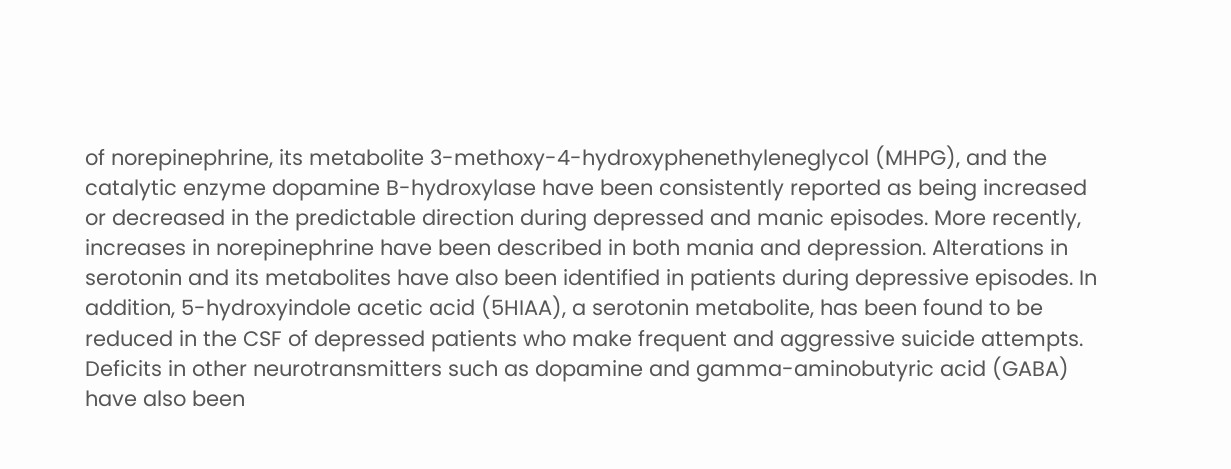of norepinephrine, its metabolite 3-methoxy-4-hydroxyphenethyleneglycol (MHPG), and the catalytic enzyme dopamine B-hydroxylase have been consistently reported as being increased or decreased in the predictable direction during depressed and manic episodes. More recently, increases in norepinephrine have been described in both mania and depression. Alterations in serotonin and its metabolites have also been identified in patients during depressive episodes. In addition, 5-hydroxyindole acetic acid (5HIAA), a serotonin metabolite, has been found to be reduced in the CSF of depressed patients who make frequent and aggressive suicide attempts. Deficits in other neurotransmitters such as dopamine and gamma-aminobutyric acid (GABA) have also been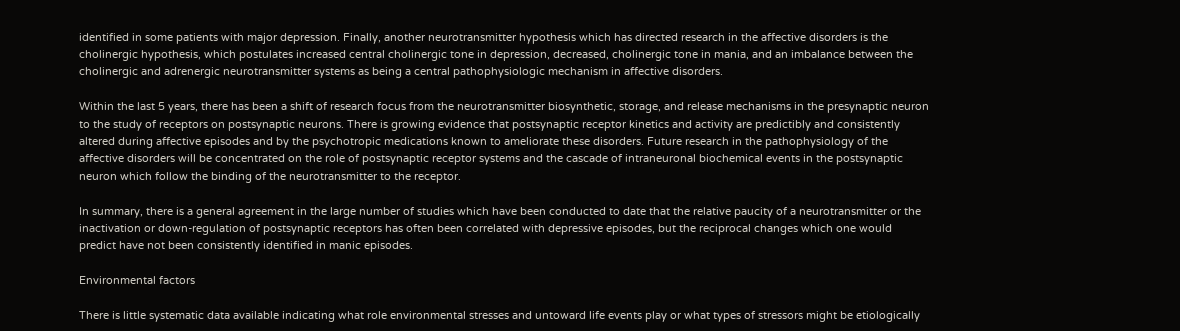identified in some patients with major depression. Finally, another neurotransmitter hypothesis which has directed research in the affective disorders is the cholinergic hypothesis, which postulates increased central cholinergic tone in depression, decreased, cholinergic tone in mania, and an imbalance between the cholinergic and adrenergic neurotransmitter systems as being a central pathophysiologic mechanism in affective disorders.

Within the last 5 years, there has been a shift of research focus from the neurotransmitter biosynthetic, storage, and release mechanisms in the presynaptic neuron to the study of receptors on postsynaptic neurons. There is growing evidence that postsynaptic receptor kinetics and activity are predictibly and consistently altered during affective episodes and by the psychotropic medications known to ameliorate these disorders. Future research in the pathophysiology of the affective disorders will be concentrated on the role of postsynaptic receptor systems and the cascade of intraneuronal biochemical events in the postsynaptic neuron which follow the binding of the neurotransmitter to the receptor.

In summary, there is a general agreement in the large number of studies which have been conducted to date that the relative paucity of a neurotransmitter or the inactivation or down-regulation of postsynaptic receptors has often been correlated with depressive episodes, but the reciprocal changes which one would predict have not been consistently identified in manic episodes.

Environmental factors

There is little systematic data available indicating what role environmental stresses and untoward life events play or what types of stressors might be etiologically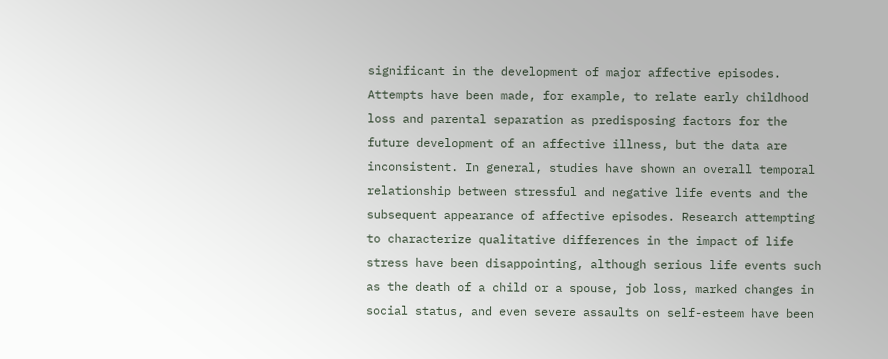significant in the development of major affective episodes. Attempts have been made, for example, to relate early childhood loss and parental separation as predisposing factors for the future development of an affective illness, but the data are inconsistent. In general, studies have shown an overall temporal relationship between stressful and negative life events and the subsequent appearance of affective episodes. Research attempting to characterize qualitative differences in the impact of life stress have been disappointing, although serious life events such as the death of a child or a spouse, job loss, marked changes in social status, and even severe assaults on self-esteem have been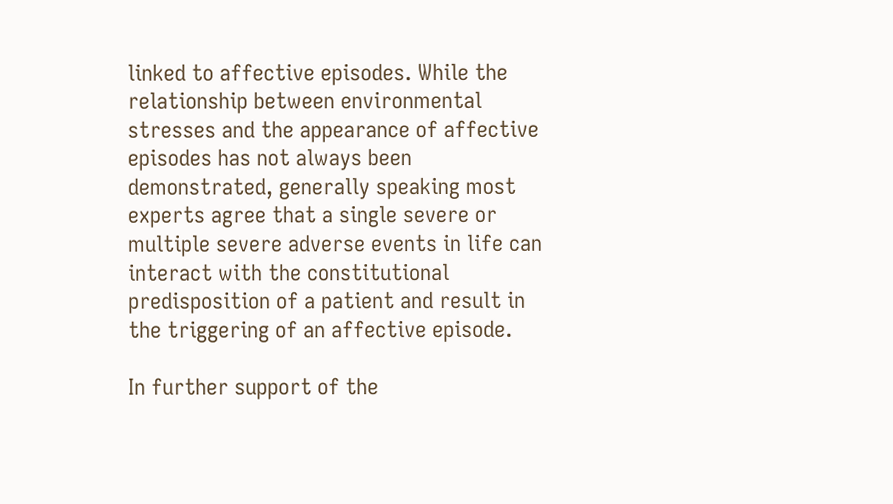linked to affective episodes. While the relationship between environmental stresses and the appearance of affective episodes has not always been demonstrated, generally speaking most experts agree that a single severe or multiple severe adverse events in life can interact with the constitutional predisposition of a patient and result in the triggering of an affective episode.

In further support of the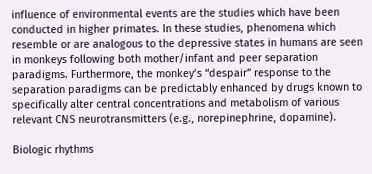influence of environmental events are the studies which have been conducted in higher primates. In these studies, phenomena which resemble or are analogous to the depressive states in humans are seen in monkeys following both mother/infant and peer separation paradigms. Furthermore, the monkey’s “despair” response to the separation paradigms can be predictably enhanced by drugs known to specifically alter central concentrations and metabolism of various relevant CNS neurotransmitters (e.g., norepinephrine, dopamine).

Biologic rhythms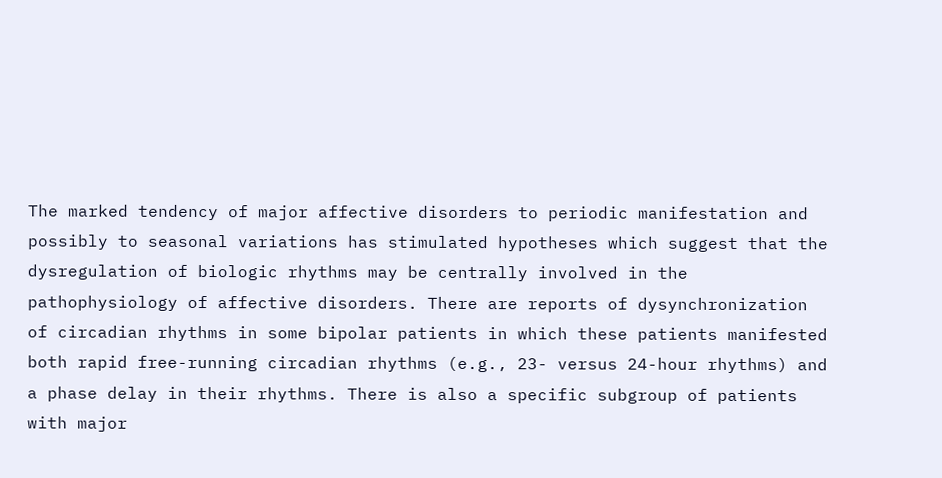The marked tendency of major affective disorders to periodic manifestation and possibly to seasonal variations has stimulated hypotheses which suggest that the dysregulation of biologic rhythms may be centrally involved in the pathophysiology of affective disorders. There are reports of dysynchronization of circadian rhythms in some bipolar patients in which these patients manifested both rapid free-running circadian rhythms (e.g., 23- versus 24-hour rhythms) and a phase delay in their rhythms. There is also a specific subgroup of patients with major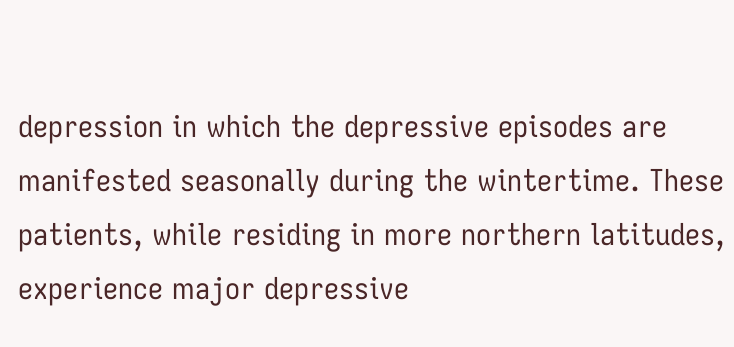depression in which the depressive episodes are manifested seasonally during the wintertime. These patients, while residing in more northern latitudes, experience major depressive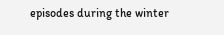episodes during the winter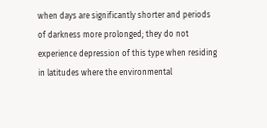when days are significantly shorter and periods of darkness more prolonged; they do not experience depression of this type when residing in latitudes where the environmental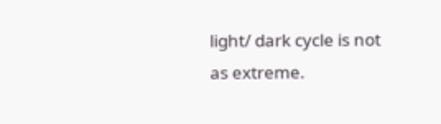light/ dark cycle is not as extreme.